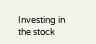Investing in the stock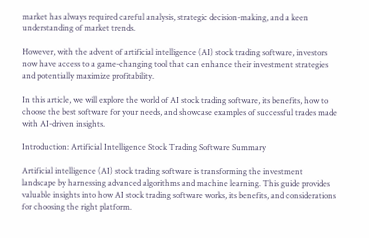market has always required careful analysis, strategic decision-making, and a keen understanding of market trends.

However, with the advent of artificial intelligence (AI) stock trading software, investors now have access to a game-changing tool that can enhance their investment strategies and potentially maximize profitability.

In this article, we will explore the world of AI stock trading software, its benefits, how to choose the best software for your needs, and showcase examples of successful trades made with AI-driven insights.

Introduction: Artificial Intelligence Stock Trading Software Summary

Artificial intelligence (AI) stock trading software is transforming the investment landscape by harnessing advanced algorithms and machine learning. This guide provides valuable insights into how AI stock trading software works, its benefits, and considerations for choosing the right platform.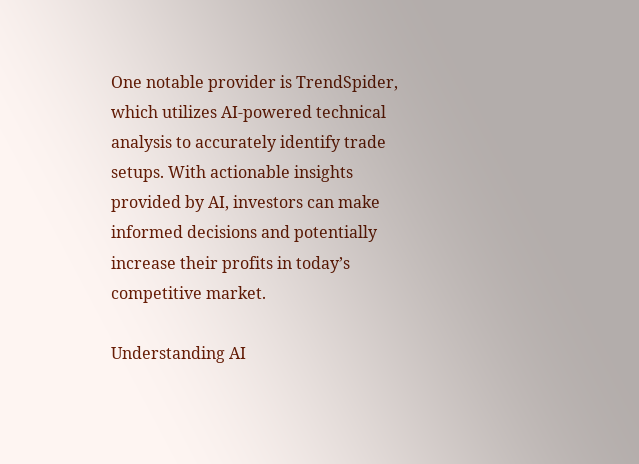One notable provider is TrendSpider, which utilizes AI-powered technical analysis to accurately identify trade setups. With actionable insights provided by AI, investors can make informed decisions and potentially increase their profits in today’s competitive market.

Understanding AI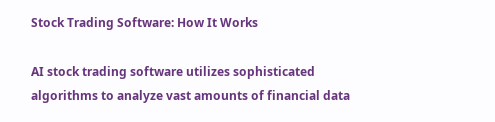Stock Trading Software: How It Works

AI stock trading software utilizes sophisticated algorithms to analyze vast amounts of financial data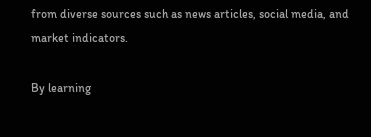from diverse sources such as news articles, social media, and market indicators.

By learning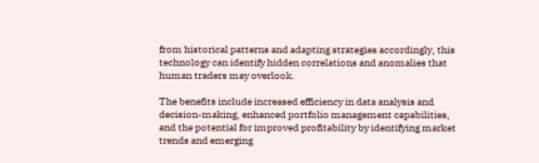from historical patterns and adapting strategies accordingly, this technology can identify hidden correlations and anomalies that human traders may overlook.

The benefits include increased efficiency in data analysis and decision-making, enhanced portfolio management capabilities, and the potential for improved profitability by identifying market trends and emerging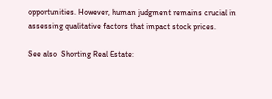opportunities. However, human judgment remains crucial in assessing qualitative factors that impact stock prices.

See also  Shorting Real Estate: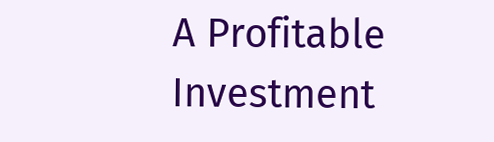A Profitable Investment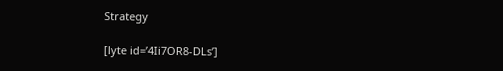Strategy

[lyte id=’4Ii7OR8-DLs’]